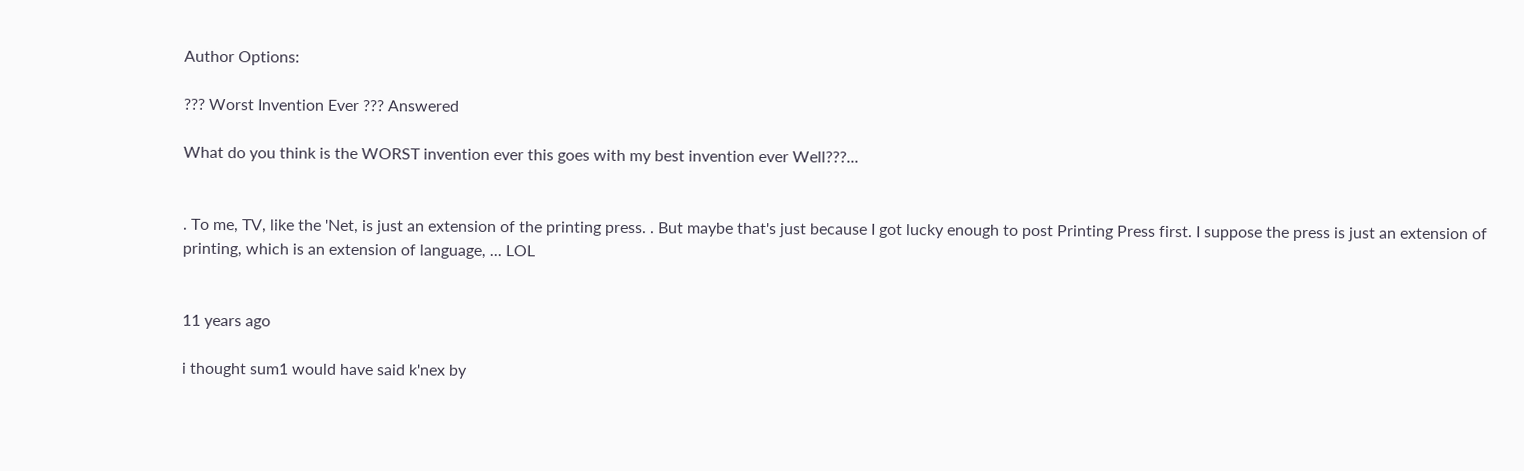Author Options:

??? Worst Invention Ever ??? Answered

What do you think is the WORST invention ever this goes with my best invention ever Well???...


. To me, TV, like the 'Net, is just an extension of the printing press. . But maybe that's just because I got lucky enough to post Printing Press first. I suppose the press is just an extension of printing, which is an extension of language, ... LOL


11 years ago

i thought sum1 would have said k'nex by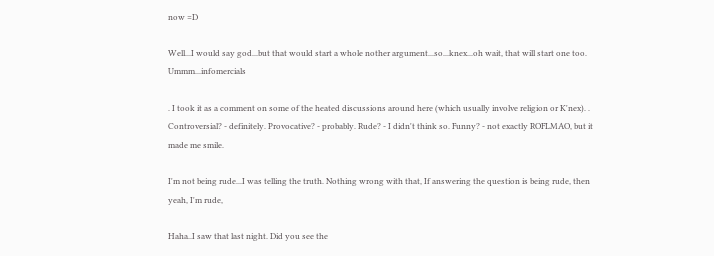now =D

Well...I would say god...but that would start a whole nother argument...so...knex...oh wait, that will start one too. Ummm...infomercials

. I took it as a comment on some of the heated discussions around here (which usually involve religion or K'nex). . Controversial? - definitely. Provocative? - probably. Rude? - I didn't think so. Funny? - not exactly ROFLMAO, but it made me smile.

I'm not being rude...I was telling the truth. Nothing wrong with that, If answering the question is being rude, then yeah, I'm rude,

Haha..I saw that last night. Did you see the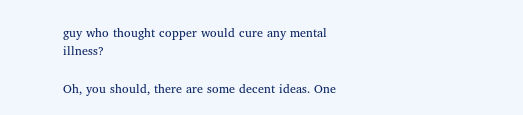guy who thought copper would cure any mental illness?

Oh, you should, there are some decent ideas. One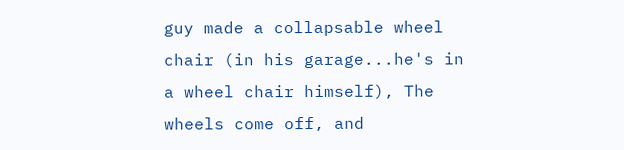guy made a collapsable wheel chair (in his garage...he's in a wheel chair himself), The wheels come off, and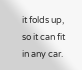it folds up, so it can fit in any car.